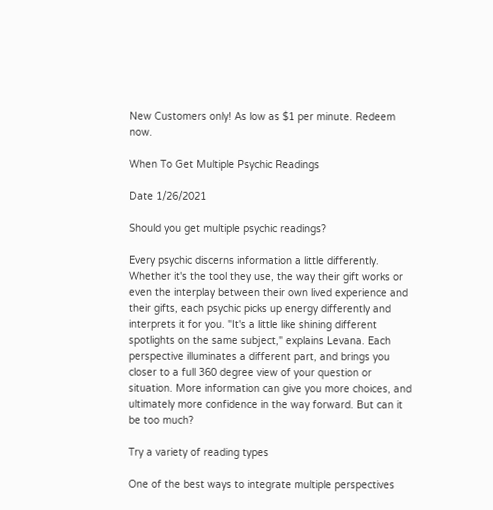New Customers only! As low as $1 per minute. Redeem now.

When To Get Multiple Psychic Readings

Date 1/26/2021

Should you get multiple psychic readings?

Every psychic discerns information a little differently. Whether it's the tool they use, the way their gift works or even the interplay between their own lived experience and their gifts, each psychic picks up energy differently and interprets it for you. "It's a little like shining different spotlights on the same subject," explains Levana. Each perspective illuminates a different part, and brings you closer to a full 360 degree view of your question or situation. More information can give you more choices, and ultimately more confidence in the way forward. But can it be too much?

Try a variety of reading types

One of the best ways to integrate multiple perspectives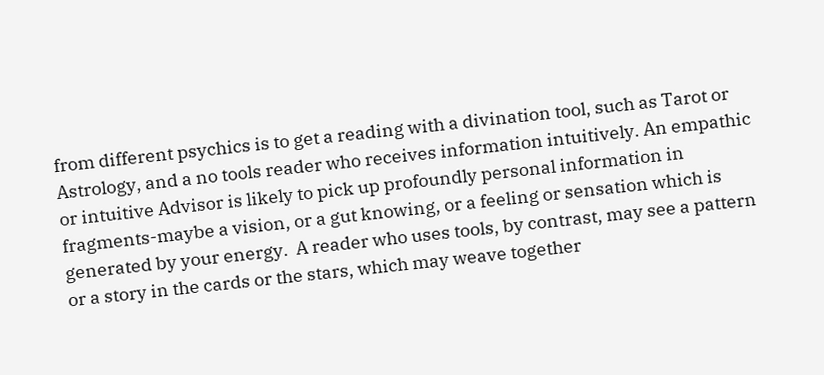from different psychics is to get a reading with a divination tool, such as Tarot or Astrology, and a no tools reader who receives information intuitively. An empathic or intuitive Advisor is likely to pick up profoundly personal information in fragments-maybe a vision, or a gut knowing, or a feeling or sensation which is generated by your energy.  A reader who uses tools, by contrast, may see a pattern or a story in the cards or the stars, which may weave together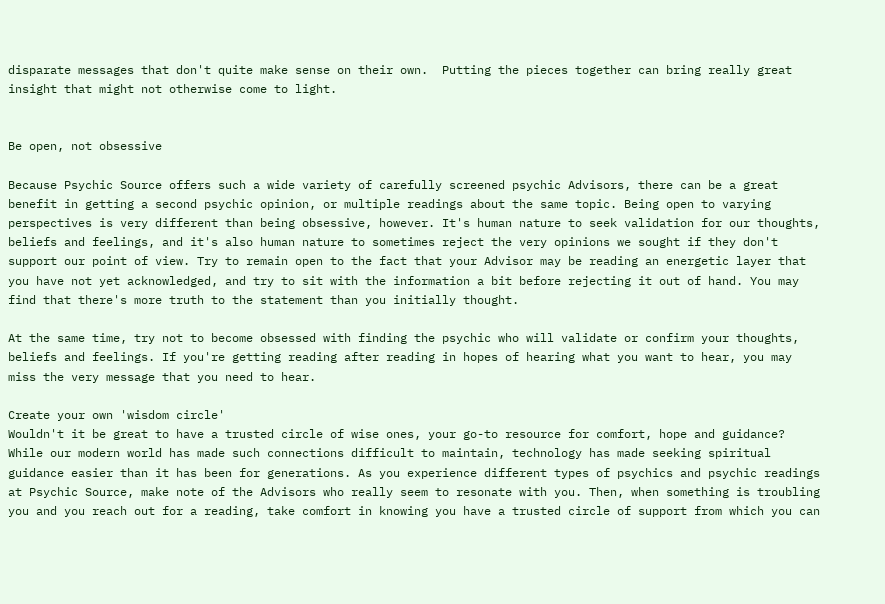disparate messages that don't quite make sense on their own.  Putting the pieces together can bring really great insight that might not otherwise come to light.


Be open, not obsessive

Because Psychic Source offers such a wide variety of carefully screened psychic Advisors, there can be a great benefit in getting a second psychic opinion, or multiple readings about the same topic. Being open to varying perspectives is very different than being obsessive, however. It's human nature to seek validation for our thoughts, beliefs and feelings, and it's also human nature to sometimes reject the very opinions we sought if they don't support our point of view. Try to remain open to the fact that your Advisor may be reading an energetic layer that you have not yet acknowledged, and try to sit with the information a bit before rejecting it out of hand. You may find that there's more truth to the statement than you initially thought.

At the same time, try not to become obsessed with finding the psychic who will validate or confirm your thoughts, beliefs and feelings. If you're getting reading after reading in hopes of hearing what you want to hear, you may miss the very message that you need to hear.

Create your own 'wisdom circle'
Wouldn't it be great to have a trusted circle of wise ones, your go-to resource for comfort, hope and guidance? While our modern world has made such connections difficult to maintain, technology has made seeking spiritual guidance easier than it has been for generations. As you experience different types of psychics and psychic readings at Psychic Source, make note of the Advisors who really seem to resonate with you. Then, when something is troubling you and you reach out for a reading, take comfort in knowing you have a trusted circle of support from which you can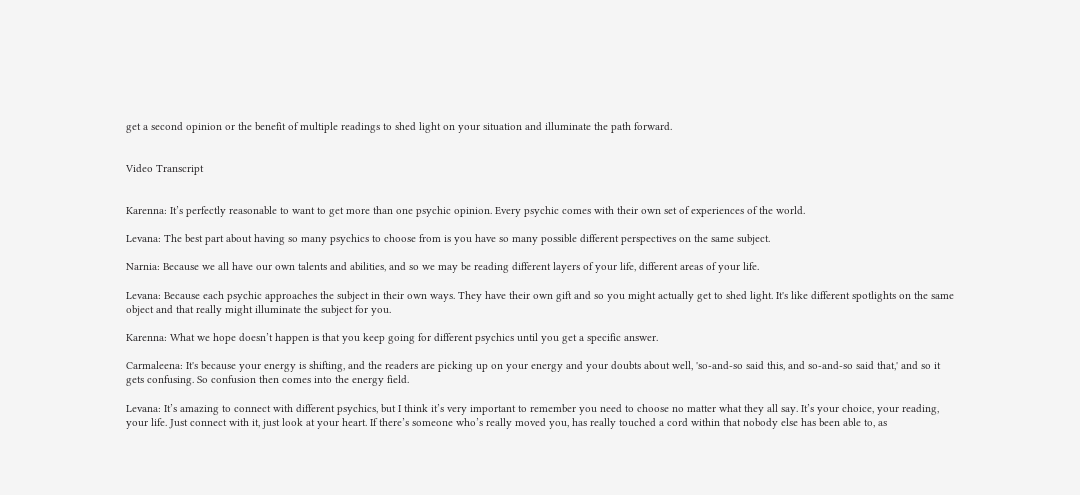get a second opinion or the benefit of multiple readings to shed light on your situation and illuminate the path forward.


Video Transcript


Karenna: It’s perfectly reasonable to want to get more than one psychic opinion. Every psychic comes with their own set of experiences of the world.

Levana: The best part about having so many psychics to choose from is you have so many possible different perspectives on the same subject.

Narnia: Because we all have our own talents and abilities, and so we may be reading different layers of your life, different areas of your life.

Levana: Because each psychic approaches the subject in their own ways. They have their own gift and so you might actually get to shed light. It's like different spotlights on the same object and that really might illuminate the subject for you.

Karenna: What we hope doesn’t happen is that you keep going for different psychics until you get a specific answer.

Carmaleena: It's because your energy is shifting, and the readers are picking up on your energy and your doubts about well, 'so-and-so said this, and so-and-so said that,' and so it gets confusing. So confusion then comes into the energy field.

Levana: It’s amazing to connect with different psychics, but I think it’s very important to remember you need to choose no matter what they all say. It’s your choice, your reading, your life. Just connect with it, just look at your heart. If there’s someone who’s really moved you, has really touched a cord within that nobody else has been able to, as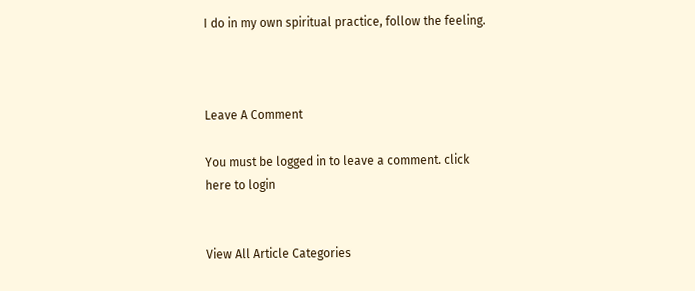I do in my own spiritual practice, follow the feeling.



Leave A Comment

You must be logged in to leave a comment. click here to login


View All Article Categories